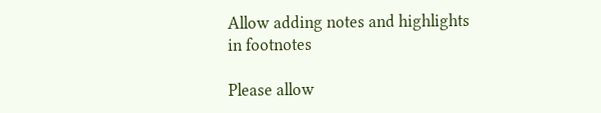Allow adding notes and highlights in footnotes

Please allow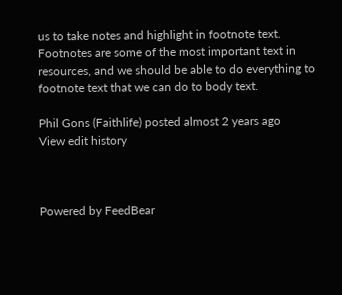us to take notes and highlight in footnote text. Footnotes are some of the most important text in resources, and we should be able to do everything to footnote text that we can do to body text.

Phil Gons (Faithlife) posted almost 2 years ago
View edit history



Powered by FeedBear